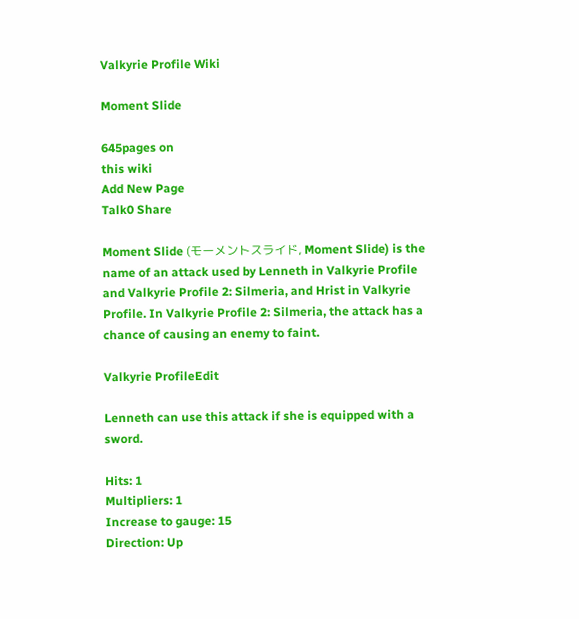Valkyrie Profile Wiki

Moment Slide

645pages on
this wiki
Add New Page
Talk0 Share

Moment Slide (モーメントスライド, Moment Slide) is the name of an attack used by Lenneth in Valkyrie Profile and Valkyrie Profile 2: Silmeria, and Hrist in Valkyrie Profile. In Valkyrie Profile 2: Silmeria, the attack has a chance of causing an enemy to faint.

Valkyrie ProfileEdit

Lenneth can use this attack if she is equipped with a sword.

Hits: 1
Multipliers: 1
Increase to gauge: 15
Direction: Up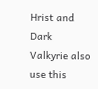Hrist and Dark Valkyrie also use this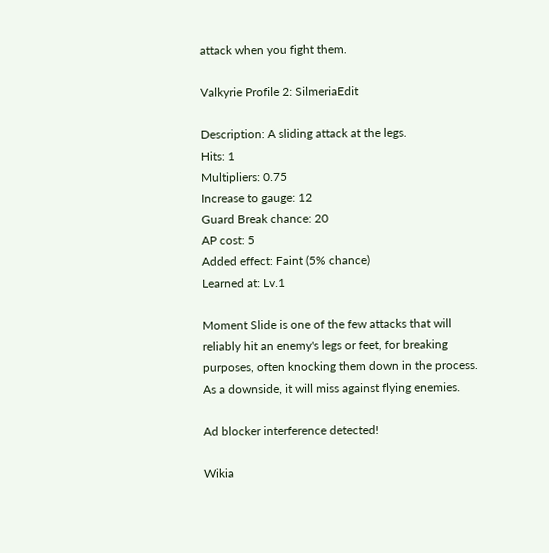attack when you fight them.

Valkyrie Profile 2: SilmeriaEdit

Description: A sliding attack at the legs.
Hits: 1
Multipliers: 0.75
Increase to gauge: 12
Guard Break chance: 20
AP cost: 5
Added effect: Faint (5% chance)
Learned at: Lv.1

Moment Slide is one of the few attacks that will reliably hit an enemy's legs or feet, for breaking purposes, often knocking them down in the process. As a downside, it will miss against flying enemies.

Ad blocker interference detected!

Wikia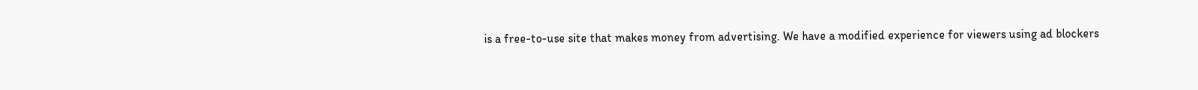is a free-to-use site that makes money from advertising. We have a modified experience for viewers using ad blockers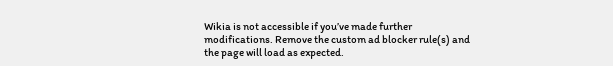Wikia is not accessible if you’ve made further modifications. Remove the custom ad blocker rule(s) and the page will load as expected.